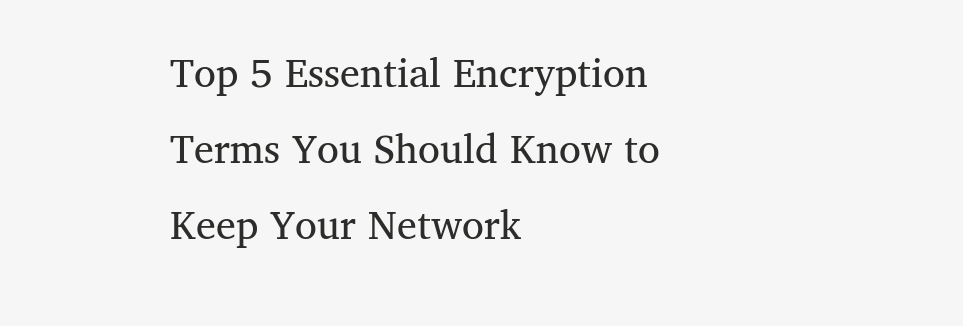Top 5 Essential Encryption Terms You Should Know to Keep Your Network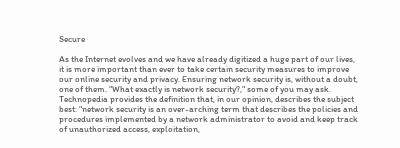Secure

As the Internet evolves and we have already digitized a huge part of our lives, it is more important than ever to take certain security measures to improve our online security and privacy. Ensuring network security is, without a doubt, one of them. "What exactly is network security?," some of you may ask. Technopedia provides the definition that, in our opinion, describes the subject best: "network security is an over-arching term that describes the policies and procedures implemented by a network administrator to avoid and keep track of unauthorized access, exploitation,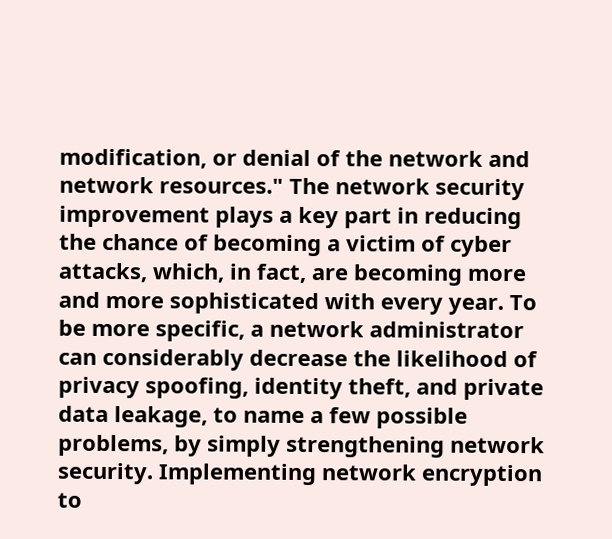modification, or denial of the network and network resources." The network security improvement plays a key part in reducing the chance of becoming a victim of cyber attacks, which, in fact, are becoming more and more sophisticated with every year. To be more specific, a network administrator can considerably decrease the likelihood of privacy spoofing, identity theft, and private data leakage, to name a few possible problems, by simply strengthening network security. Implementing network encryption to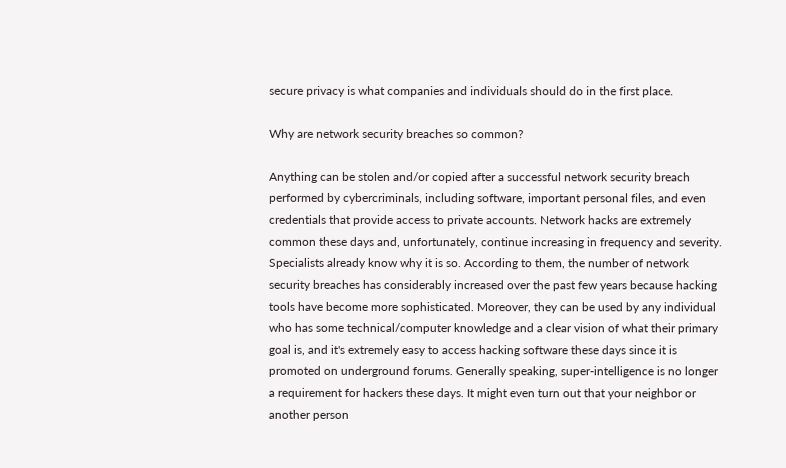secure privacy is what companies and individuals should do in the first place.

Why are network security breaches so common?

Anything can be stolen and/or copied after a successful network security breach performed by cybercriminals, including software, important personal files, and even credentials that provide access to private accounts. Network hacks are extremely common these days and, unfortunately, continue increasing in frequency and severity. Specialists already know why it is so. According to them, the number of network security breaches has considerably increased over the past few years because hacking tools have become more sophisticated. Moreover, they can be used by any individual who has some technical/computer knowledge and a clear vision of what their primary goal is, and it's extremely easy to access hacking software these days since it is promoted on underground forums. Generally speaking, super-intelligence is no longer a requirement for hackers these days. It might even turn out that your neighbor or another person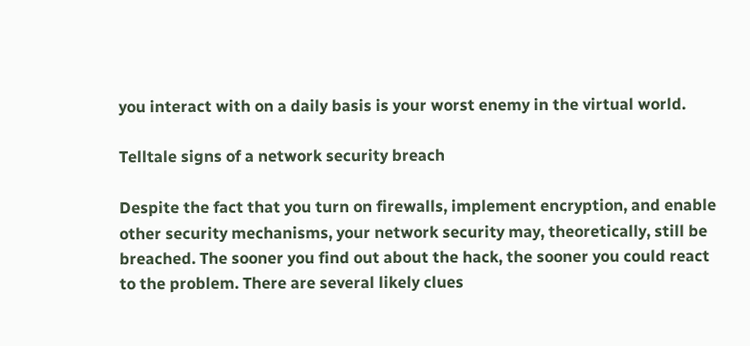you interact with on a daily basis is your worst enemy in the virtual world.

Telltale signs of a network security breach

Despite the fact that you turn on firewalls, implement encryption, and enable other security mechanisms, your network security may, theoretically, still be breached. The sooner you find out about the hack, the sooner you could react to the problem. There are several likely clues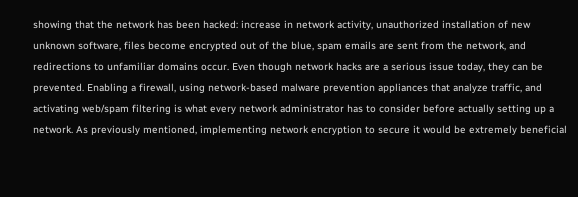showing that the network has been hacked: increase in network activity, unauthorized installation of new unknown software, files become encrypted out of the blue, spam emails are sent from the network, and redirections to unfamiliar domains occur. Even though network hacks are a serious issue today, they can be prevented. Enabling a firewall, using network-based malware prevention appliances that analyze traffic, and activating web/spam filtering is what every network administrator has to consider before actually setting up a network. As previously mentioned, implementing network encryption to secure it would be extremely beneficial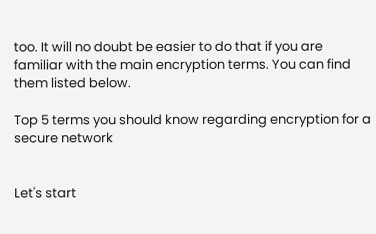too. It will no doubt be easier to do that if you are familiar with the main encryption terms. You can find them listed below.

Top 5 terms you should know regarding encryption for a secure network


Let's start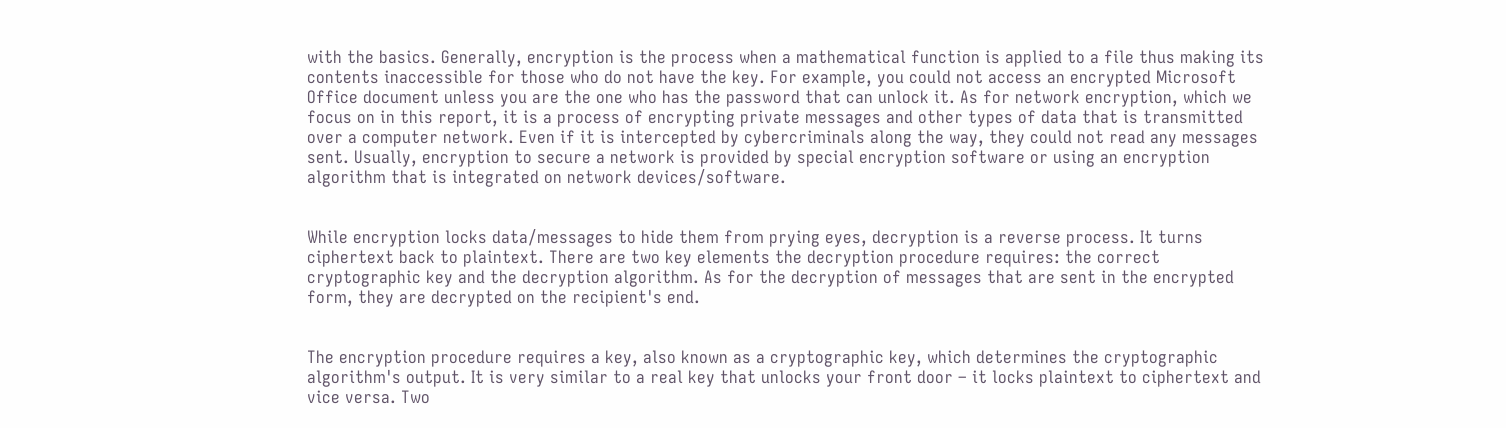with the basics. Generally, encryption is the process when a mathematical function is applied to a file thus making its contents inaccessible for those who do not have the key. For example, you could not access an encrypted Microsoft Office document unless you are the one who has the password that can unlock it. As for network encryption, which we focus on in this report, it is a process of encrypting private messages and other types of data that is transmitted over a computer network. Even if it is intercepted by cybercriminals along the way, they could not read any messages sent. Usually, encryption to secure a network is provided by special encryption software or using an encryption algorithm that is integrated on network devices/software.


While encryption locks data/messages to hide them from prying eyes, decryption is a reverse process. It turns ciphertext back to plaintext. There are two key elements the decryption procedure requires: the correct cryptographic key and the decryption algorithm. As for the decryption of messages that are sent in the encrypted form, they are decrypted on the recipient's end.


The encryption procedure requires a key, also known as a cryptographic key, which determines the cryptographic algorithm's output. It is very similar to a real key that unlocks your front door – it locks plaintext to ciphertext and vice versa. Two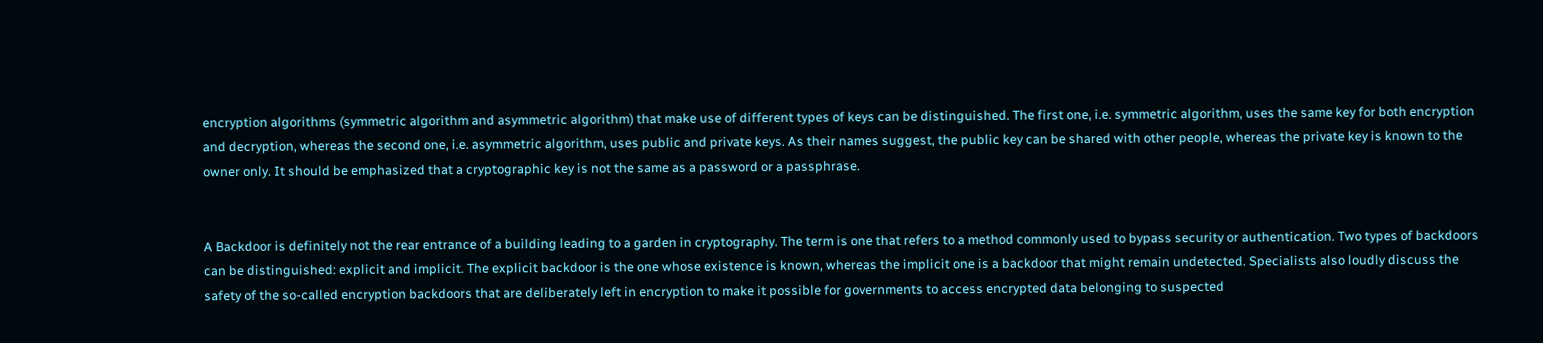encryption algorithms (symmetric algorithm and asymmetric algorithm) that make use of different types of keys can be distinguished. The first one, i.e. symmetric algorithm, uses the same key for both encryption and decryption, whereas the second one, i.e. asymmetric algorithm, uses public and private keys. As their names suggest, the public key can be shared with other people, whereas the private key is known to the owner only. It should be emphasized that a cryptographic key is not the same as a password or a passphrase.


A Backdoor is definitely not the rear entrance of a building leading to a garden in cryptography. The term is one that refers to a method commonly used to bypass security or authentication. Two types of backdoors can be distinguished: explicit and implicit. The explicit backdoor is the one whose existence is known, whereas the implicit one is a backdoor that might remain undetected. Specialists also loudly discuss the safety of the so-called encryption backdoors that are deliberately left in encryption to make it possible for governments to access encrypted data belonging to suspected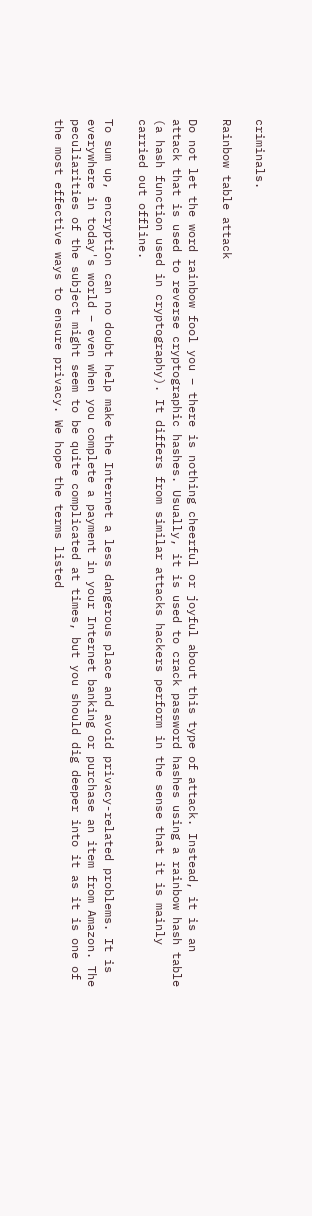criminals.

Rainbow table attack

Do not let the word rainbow fool you – there is nothing cheerful or joyful about this type of attack. Instead, it is an attack that is used to reverse cryptographic hashes. Usually, it is used to crack password hashes using a rainbow hash table (a hash function used in cryptography). It differs from similar attacks hackers perform in the sense that it is mainly carried out offline.

To sum up, encryption can no doubt help make the Internet a less dangerous place and avoid privacy-related problems. It is everywhere in today's world – even when you complete a payment in your Internet banking or purchase an item from Amazon. The peculiarities of the subject might seem to be quite complicated at times, but you should dig deeper into it as it is one of the most effective ways to ensure privacy. We hope the terms listed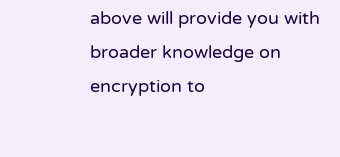above will provide you with broader knowledge on encryption to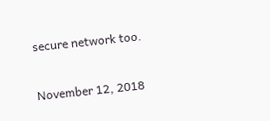secure network too.

November 12, 2018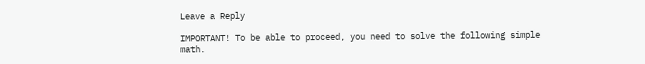Leave a Reply

IMPORTANT! To be able to proceed, you need to solve the following simple math.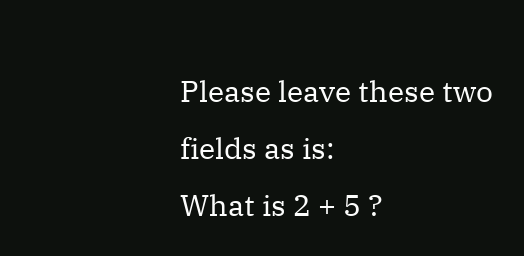Please leave these two fields as is:
What is 2 + 5 ?